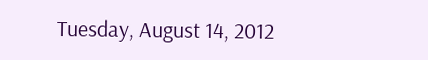Tuesday, August 14, 2012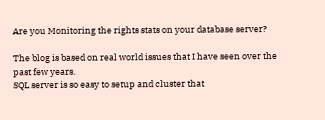Are you Monitoring the rights stats on your database server?

The blog is based on real world issues that I have seen over the past few years.
SQL server is so easy to setup and cluster that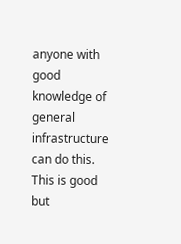anyone with good knowledge of general infrastructure can do this. This is good but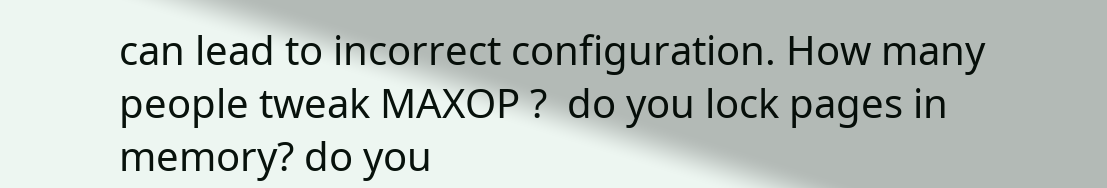can lead to incorrect configuration. How many people tweak MAXOP ?  do you lock pages in memory? do you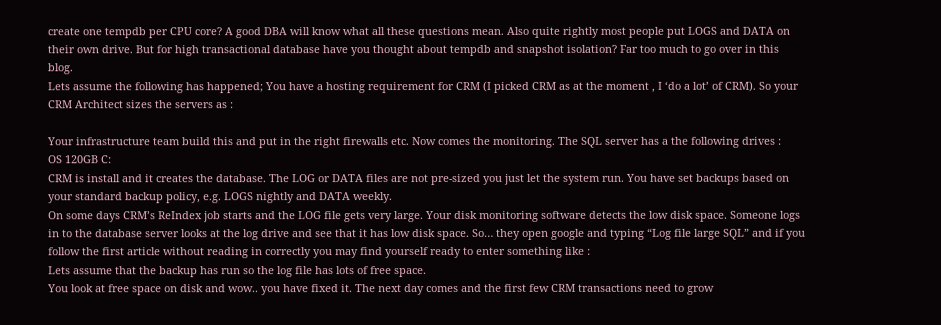create one tempdb per CPU core? A good DBA will know what all these questions mean. Also quite rightly most people put LOGS and DATA on their own drive. But for high transactional database have you thought about tempdb and snapshot isolation? Far too much to go over in this blog.
Lets assume the following has happened; You have a hosting requirement for CRM (I picked CRM as at the moment , I ‘do a lot’ of CRM). So your CRM Architect sizes the servers as :

Your infrastructure team build this and put in the right firewalls etc. Now comes the monitoring. The SQL server has a the following drives :
OS 120GB C:
CRM is install and it creates the database. The LOG or DATA files are not pre-sized you just let the system run. You have set backups based on your standard backup policy, e.g. LOGS nightly and DATA weekly.
On some days CRM’s ReIndex job starts and the LOG file gets very large. Your disk monitoring software detects the low disk space. Someone logs in to the database server looks at the log drive and see that it has low disk space. So… they open google and typing “Log file large SQL” and if you follow the first article without reading in correctly you may find yourself ready to enter something like :
Lets assume that the backup has run so the log file has lots of free space.
You look at free space on disk and wow.. you have fixed it. The next day comes and the first few CRM transactions need to grow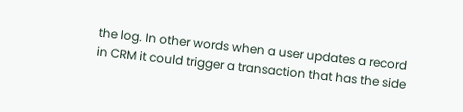the log. In other words when a user updates a record in CRM it could trigger a transaction that has the side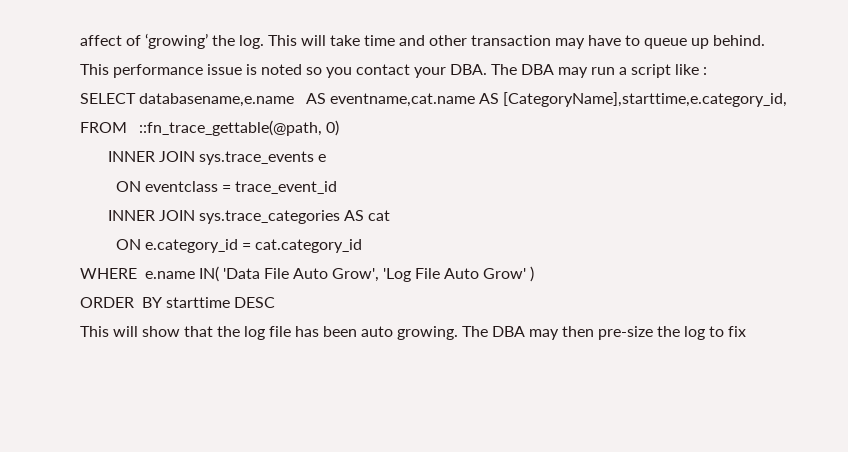affect of ‘growing’ the log. This will take time and other transaction may have to queue up behind.
This performance issue is noted so you contact your DBA. The DBA may run a script like :
SELECT databasename,e.name   AS eventname,cat.name AS [CategoryName],starttime,e.category_id,
FROM   ::fn_trace_gettable(@path, 0)
       INNER JOIN sys.trace_events e
         ON eventclass = trace_event_id
       INNER JOIN sys.trace_categories AS cat
         ON e.category_id = cat.category_id
WHERE  e.name IN( 'Data File Auto Grow', 'Log File Auto Grow' )
ORDER  BY starttime DESC
This will show that the log file has been auto growing. The DBA may then pre-size the log to fix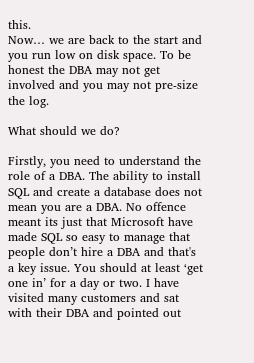this.
Now… we are back to the start and you run low on disk space. To be honest the DBA may not get involved and you may not pre-size the log.

What should we do?

Firstly, you need to understand the role of a DBA. The ability to install SQL and create a database does not mean you are a DBA. No offence meant its just that Microsoft have made SQL so easy to manage that people don’t hire a DBA and that's a key issue. You should at least ‘get one in’ for a day or two. I have visited many customers and sat with their DBA and pointed out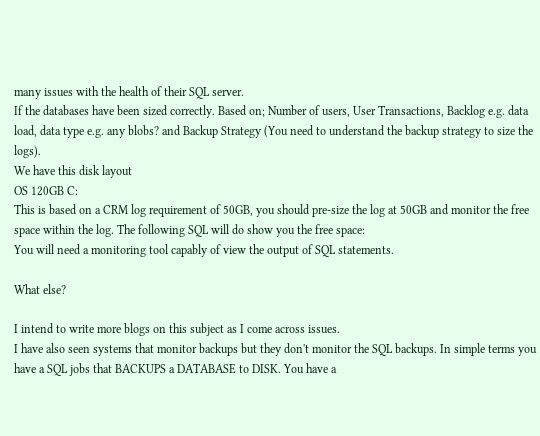many issues with the health of their SQL server.
If the databases have been sized correctly. Based on; Number of users, User Transactions, Backlog e.g. data load, data type e.g. any blobs? and Backup Strategy (You need to understand the backup strategy to size the logs).
We have this disk layout
OS 120GB C:
This is based on a CRM log requirement of 50GB, you should pre-size the log at 50GB and monitor the free space within the log. The following SQL will do show you the free space:
You will need a monitoring tool capably of view the output of SQL statements.

What else?

I intend to write more blogs on this subject as I come across issues.
I have also seen systems that monitor backups but they don't monitor the SQL backups. In simple terms you have a SQL jobs that BACKUPS a DATABASE to DISK. You have a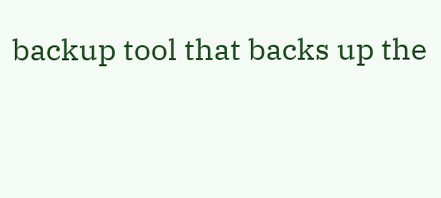backup tool that backs up the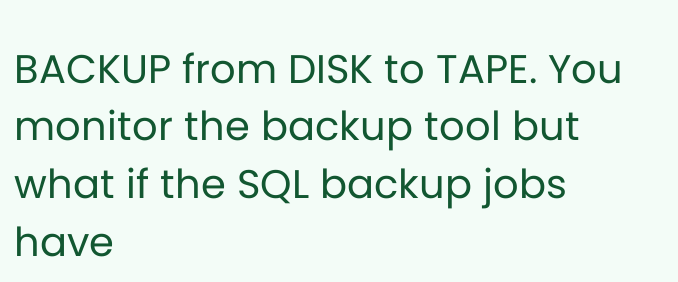BACKUP from DISK to TAPE. You monitor the backup tool but what if the SQL backup jobs have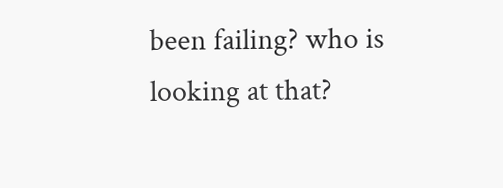been failing? who is looking at that?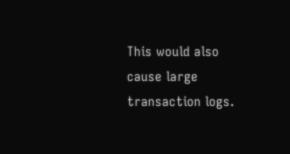This would also cause large transaction logs.